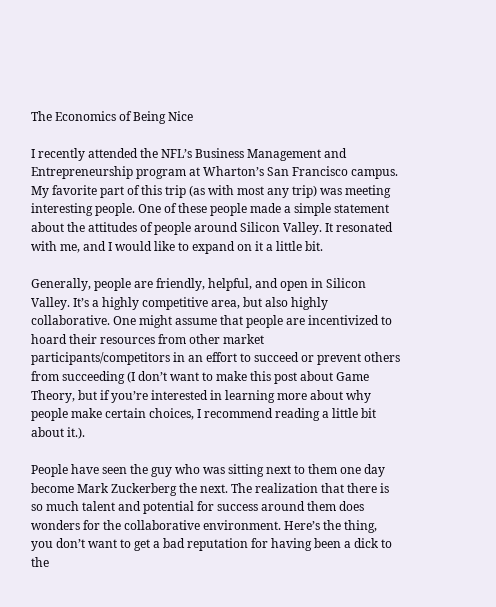The Economics of Being Nice

I recently attended the NFL’s Business Management and Entrepreneurship program at Wharton’s San Francisco campus. My favorite part of this trip (as with most any trip) was meeting interesting people. One of these people made a simple statement about the attitudes of people around Silicon Valley. It resonated with me, and I would like to expand on it a little bit.

Generally, people are friendly, helpful, and open in Silicon Valley. It’s a highly competitive area, but also highly collaborative. One might assume that people are incentivized to hoard their resources from other market participants/competitors in an effort to succeed or prevent others from succeeding (I don’t want to make this post about Game Theory, but if you’re interested in learning more about why people make certain choices, I recommend reading a little bit about it.).

People have seen the guy who was sitting next to them one day become Mark Zuckerberg the next. The realization that there is so much talent and potential for success around them does wonders for the collaborative environment. Here’s the thing, you don’t want to get a bad reputation for having been a dick to the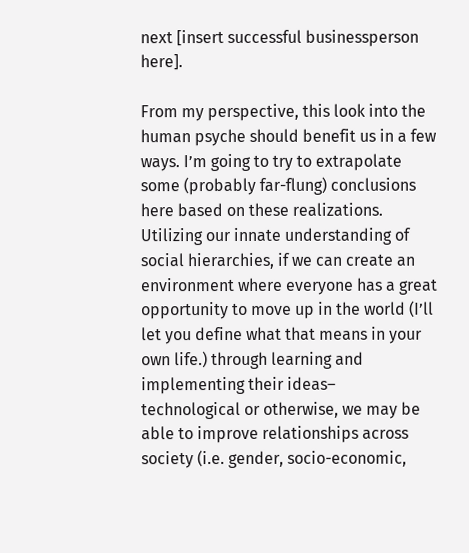next [insert successful businessperson here].

From my perspective, this look into the human psyche should benefit us in a few ways. I’m going to try to extrapolate some (probably far-flung) conclusions here based on these realizations. Utilizing our innate understanding of social hierarchies, if we can create an environment where everyone has a great opportunity to move up in the world (I’ll let you define what that means in your own life.) through learning and implementing their ideas– technological or otherwise, we may be able to improve relationships across society (i.e. gender, socio-economic,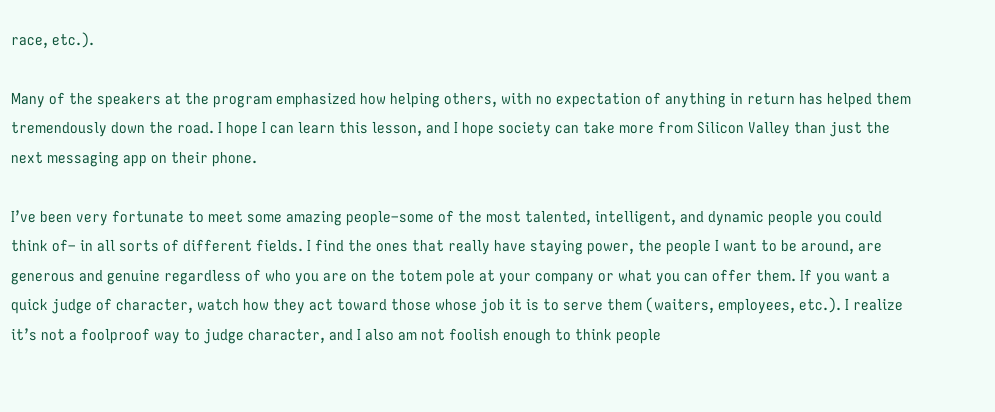race, etc.).

Many of the speakers at the program emphasized how helping others, with no expectation of anything in return has helped them tremendously down the road. I hope I can learn this lesson, and I hope society can take more from Silicon Valley than just the next messaging app on their phone.

I’ve been very fortunate to meet some amazing people–some of the most talented, intelligent, and dynamic people you could think of– in all sorts of different fields. I find the ones that really have staying power, the people I want to be around, are generous and genuine regardless of who you are on the totem pole at your company or what you can offer them. If you want a quick judge of character, watch how they act toward those whose job it is to serve them (waiters, employees, etc.). I realize it’s not a foolproof way to judge character, and I also am not foolish enough to think people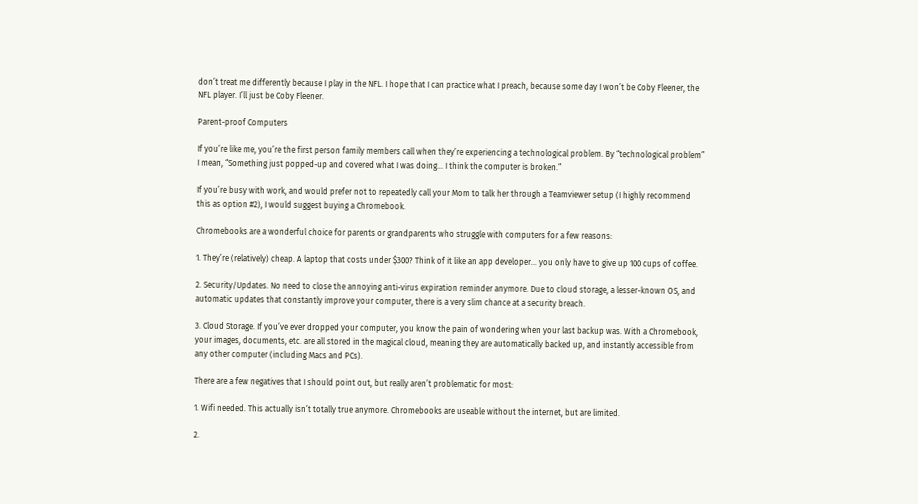don’t treat me differently because I play in the NFL. I hope that I can practice what I preach, because some day I won’t be Coby Fleener, the NFL player. I’ll just be Coby Fleener.

Parent-proof Computers

If you’re like me, you’re the first person family members call when they’re experiencing a technological problem. By “technological problem” I mean, “Something just popped-up and covered what I was doing… I think the computer is broken.”

If you’re busy with work, and would prefer not to repeatedly call your Mom to talk her through a Teamviewer setup (I highly recommend this as option #2), I would suggest buying a Chromebook.

Chromebooks are a wonderful choice for parents or grandparents who struggle with computers for a few reasons:

1. They’re (relatively) cheap. A laptop that costs under $300? Think of it like an app developer… you only have to give up 100 cups of coffee.

2. Security/Updates. No need to close the annoying anti-virus expiration reminder anymore. Due to cloud storage, a lesser-known OS, and automatic updates that constantly improve your computer, there is a very slim chance at a security breach.

3. Cloud Storage. If you’ve ever dropped your computer, you know the pain of wondering when your last backup was. With a Chromebook, your images, documents, etc. are all stored in the magical cloud, meaning they are automatically backed up, and instantly accessible from any other computer (including Macs and PCs).

There are a few negatives that I should point out, but really aren’t problematic for most:

1. Wifi needed. This actually isn’t totally true anymore. Chromebooks are useable without the internet, but are limited.

2.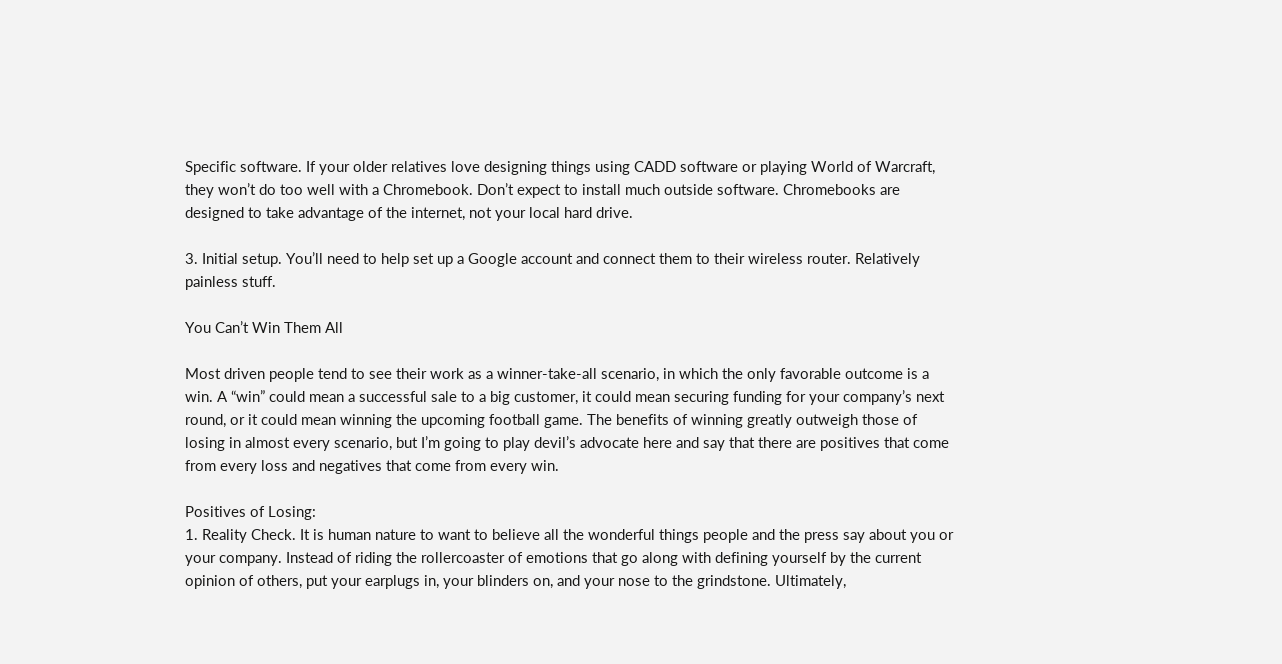Specific software. If your older relatives love designing things using CADD software or playing World of Warcraft, they won’t do too well with a Chromebook. Don’t expect to install much outside software. Chromebooks are designed to take advantage of the internet, not your local hard drive.

3. Initial setup. You’ll need to help set up a Google account and connect them to their wireless router. Relatively painless stuff.

You Can’t Win Them All

Most driven people tend to see their work as a winner-take-all scenario, in which the only favorable outcome is a win. A “win” could mean a successful sale to a big customer, it could mean securing funding for your company’s next round, or it could mean winning the upcoming football game. The benefits of winning greatly outweigh those of losing in almost every scenario, but I’m going to play devil’s advocate here and say that there are positives that come from every loss and negatives that come from every win.

Positives of Losing:
1. Reality Check. It is human nature to want to believe all the wonderful things people and the press say about you or your company. Instead of riding the rollercoaster of emotions that go along with defining yourself by the current opinion of others, put your earplugs in, your blinders on, and your nose to the grindstone. Ultimately,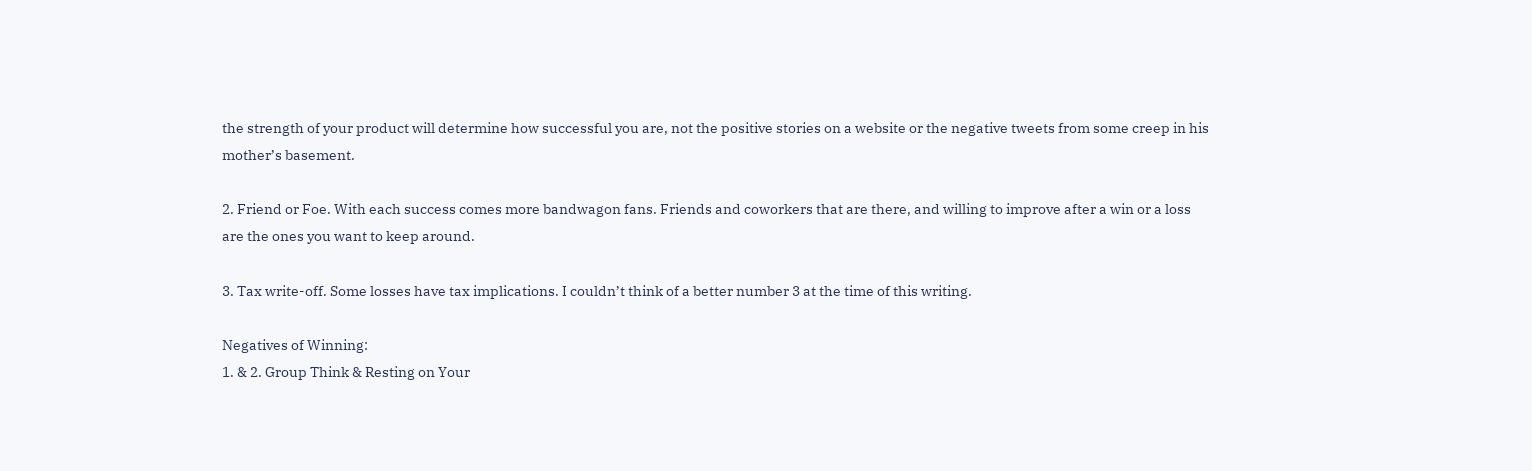the strength of your product will determine how successful you are, not the positive stories on a website or the negative tweets from some creep in his mother’s basement.

2. Friend or Foe. With each success comes more bandwagon fans. Friends and coworkers that are there, and willing to improve after a win or a loss are the ones you want to keep around.

3. Tax write-off. Some losses have tax implications. I couldn’t think of a better number 3 at the time of this writing.

Negatives of Winning:
1. & 2. Group Think & Resting on Your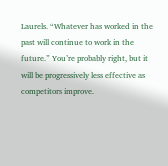Laurels. “Whatever has worked in the past will continue to work in the future.” You’re probably right, but it will be progressively less effective as competitors improve.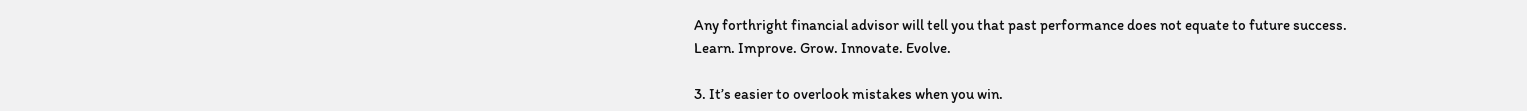Any forthright financial advisor will tell you that past performance does not equate to future success. Learn. Improve. Grow. Innovate. Evolve.

3. It’s easier to overlook mistakes when you win.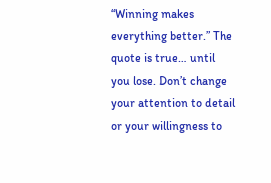“Winning makes everything better.” The quote is true… until you lose. Don’t change your attention to detail or your willingness to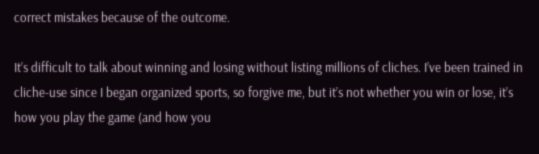correct mistakes because of the outcome.

It’s difficult to talk about winning and losing without listing millions of cliches. I’ve been trained in cliche-use since I began organized sports, so forgive me, but it’s not whether you win or lose, it’s how you play the game (and how you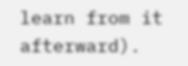learn from it afterward).